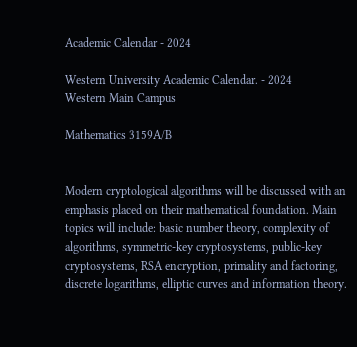Academic Calendar - 2024

Western University Academic Calendar. - 2024
Western Main Campus

Mathematics 3159A/B


Modern cryptological algorithms will be discussed with an emphasis placed on their mathematical foundation. Main topics will include: basic number theory, complexity of algorithms, symmetric-key cryptosystems, public-key cryptosystems, RSA encryption, primality and factoring, discrete logarithms, elliptic curves and information theory.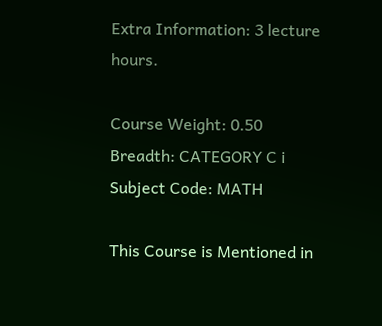Extra Information: 3 lecture hours.

Course Weight: 0.50
Breadth: CATEGORY C i
Subject Code: MATH

This Course is Mentioned in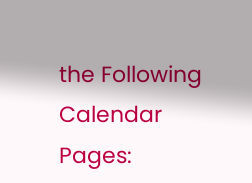the Following Calendar Pages: